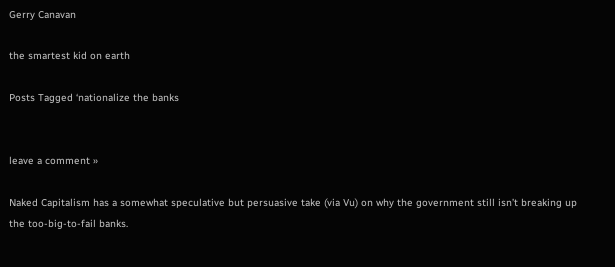Gerry Canavan

the smartest kid on earth

Posts Tagged ‘nationalize the banks


leave a comment »

Naked Capitalism has a somewhat speculative but persuasive take (via Vu) on why the government still isn’t breaking up the too-big-to-fail banks.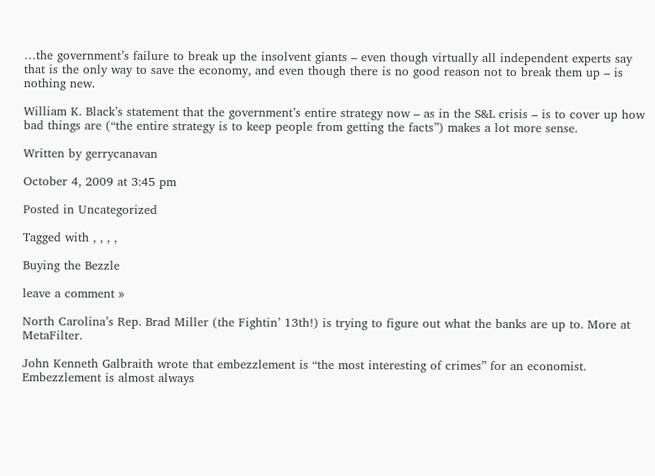…the government’s failure to break up the insolvent giants – even though virtually all independent experts say that is the only way to save the economy, and even though there is no good reason not to break them up – is nothing new.

William K. Black’s statement that the government’s entire strategy now – as in the S&L crisis – is to cover up how bad things are (“the entire strategy is to keep people from getting the facts”) makes a lot more sense.

Written by gerrycanavan

October 4, 2009 at 3:45 pm

Posted in Uncategorized

Tagged with , , , ,

Buying the Bezzle

leave a comment »

North Carolina’s Rep. Brad Miller (the Fightin’ 13th!) is trying to figure out what the banks are up to. More at MetaFilter.

John Kenneth Galbraith wrote that embezzlement is “the most interesting of crimes” for an economist. Embezzlement is almost always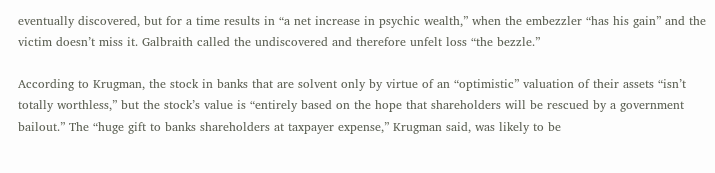eventually discovered, but for a time results in “a net increase in psychic wealth,” when the embezzler “has his gain” and the victim doesn’t miss it. Galbraith called the undiscovered and therefore unfelt loss “the bezzle.”

According to Krugman, the stock in banks that are solvent only by virtue of an “optimistic” valuation of their assets “isn’t totally worthless,” but the stock’s value is “entirely based on the hope that shareholders will be rescued by a government bailout.” The “huge gift to banks shareholders at taxpayer expense,” Krugman said, was likely to be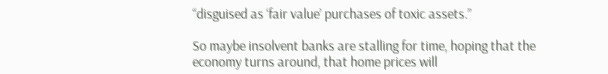“disguised as ‘fair value’ purchases of toxic assets.”

So maybe insolvent banks are stalling for time, hoping that the economy turns around, that home prices will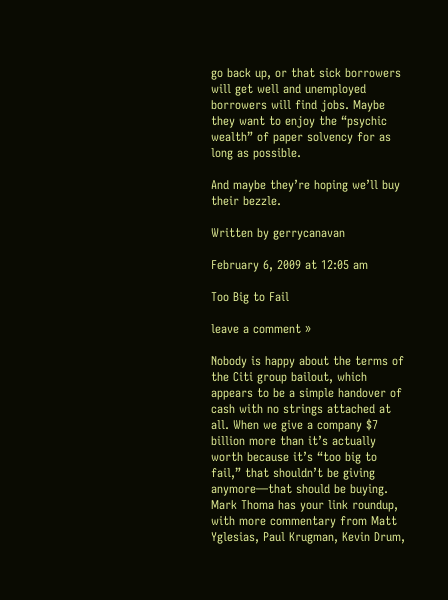go back up, or that sick borrowers will get well and unemployed borrowers will find jobs. Maybe they want to enjoy the “psychic wealth” of paper solvency for as long as possible.

And maybe they’re hoping we’ll buy their bezzle.

Written by gerrycanavan

February 6, 2009 at 12:05 am

Too Big to Fail

leave a comment »

Nobody is happy about the terms of the Citi group bailout, which appears to be a simple handover of cash with no strings attached at all. When we give a company $7 billion more than it’s actually worth because it’s “too big to fail,” that shouldn’t be giving anymore—that should be buying. Mark Thoma has your link roundup, with more commentary from Matt Yglesias, Paul Krugman, Kevin Drum,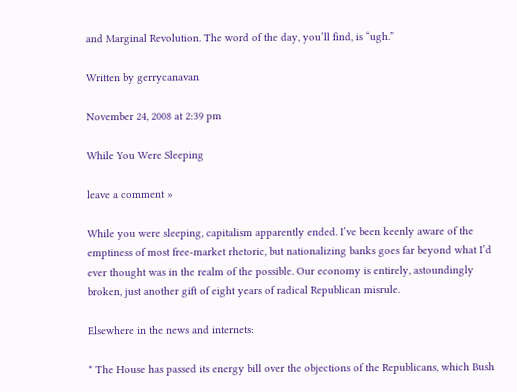and Marginal Revolution. The word of the day, you’ll find, is “ugh.”

Written by gerrycanavan

November 24, 2008 at 2:39 pm

While You Were Sleeping

leave a comment »

While you were sleeping, capitalism apparently ended. I’ve been keenly aware of the emptiness of most free-market rhetoric, but nationalizing banks goes far beyond what I’d ever thought was in the realm of the possible. Our economy is entirely, astoundingly broken, just another gift of eight years of radical Republican misrule.

Elsewhere in the news and internets:

* The House has passed its energy bill over the objections of the Republicans, which Bush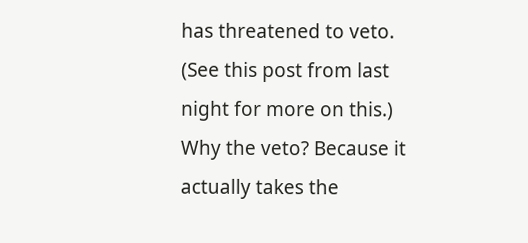has threatened to veto. (See this post from last night for more on this.) Why the veto? Because it actually takes the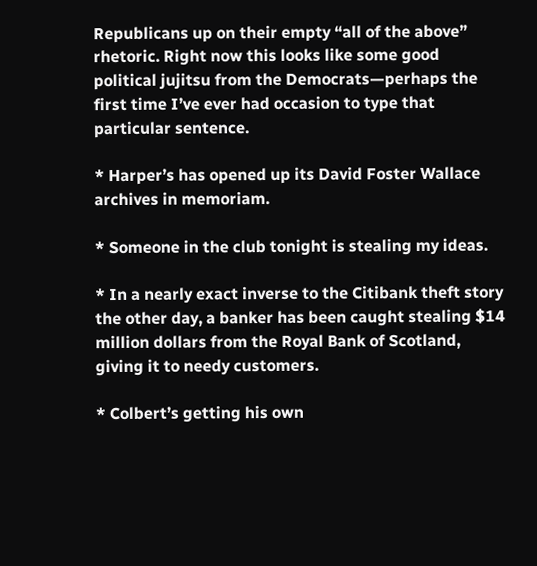Republicans up on their empty “all of the above” rhetoric. Right now this looks like some good political jujitsu from the Democrats—perhaps the first time I’ve ever had occasion to type that particular sentence.

* Harper’s has opened up its David Foster Wallace archives in memoriam.

* Someone in the club tonight is stealing my ideas.

* In a nearly exact inverse to the Citibank theft story the other day, a banker has been caught stealing $14 million dollars from the Royal Bank of Scotland, giving it to needy customers.

* Colbert’s getting his own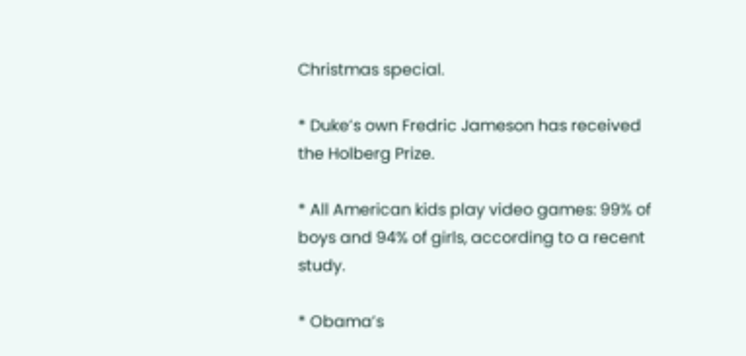Christmas special.

* Duke’s own Fredric Jameson has received the Holberg Prize.

* All American kids play video games: 99% of boys and 94% of girls, according to a recent study.

* Obama’s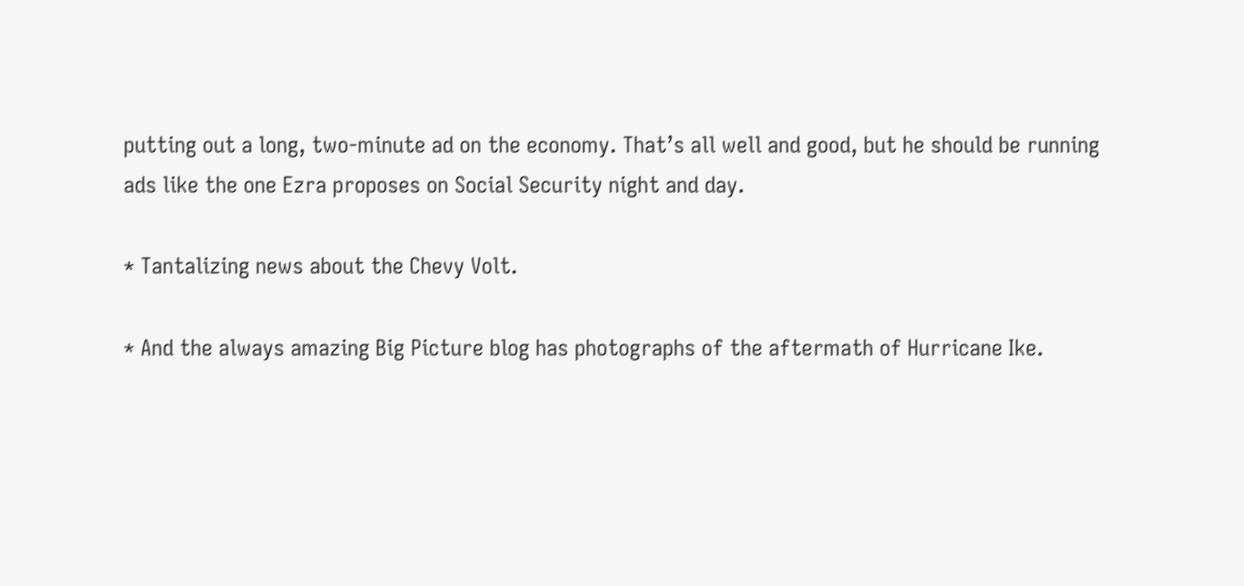putting out a long, two-minute ad on the economy. That’s all well and good, but he should be running ads like the one Ezra proposes on Social Security night and day.

* Tantalizing news about the Chevy Volt.

* And the always amazing Big Picture blog has photographs of the aftermath of Hurricane Ike.